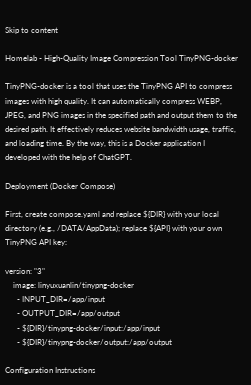Skip to content

Homelab - High-Quality Image Compression Tool TinyPNG-docker

TinyPNG-docker is a tool that uses the TinyPNG API to compress images with high quality. It can automatically compress WEBP, JPEG, and PNG images in the specified path and output them to the desired path. It effectively reduces website bandwidth usage, traffic, and loading time. By the way, this is a Docker application I developed with the help of ChatGPT.

Deployment (Docker Compose)

First, create compose.yaml and replace ${DIR} with your local directory (e.g., /DATA/AppData); replace ${API} with your own TinyPNG API key:

version: "3"
    image: linyuxuanlin/tinypng-docker
      - INPUT_DIR=/app/input
      - OUTPUT_DIR=/app/output
      - ${DIR}/tinypng-docker/input:/app/input
      - ${DIR}/tinypng-docker/output:/app/output

Configuration Instructions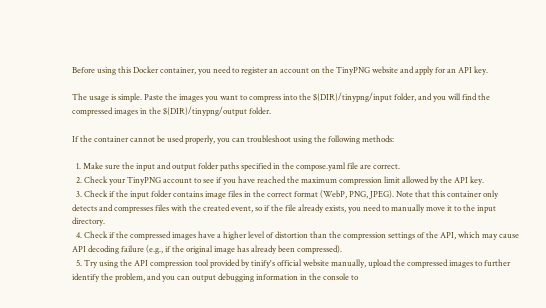Before using this Docker container, you need to register an account on the TinyPNG website and apply for an API key.

The usage is simple. Paste the images you want to compress into the ${DIR}/tinypng/input folder, and you will find the compressed images in the ${DIR}/tinypng/output folder.

If the container cannot be used properly, you can troubleshoot using the following methods:

  1. Make sure the input and output folder paths specified in the compose.yaml file are correct.
  2. Check your TinyPNG account to see if you have reached the maximum compression limit allowed by the API key.
  3. Check if the input folder contains image files in the correct format (WebP, PNG, JPEG). Note that this container only detects and compresses files with the created event, so if the file already exists, you need to manually move it to the input directory.
  4. Check if the compressed images have a higher level of distortion than the compression settings of the API, which may cause API decoding failure (e.g., if the original image has already been compressed).
  5. Try using the API compression tool provided by tinify's official website manually, upload the compressed images to further identify the problem, and you can output debugging information in the console to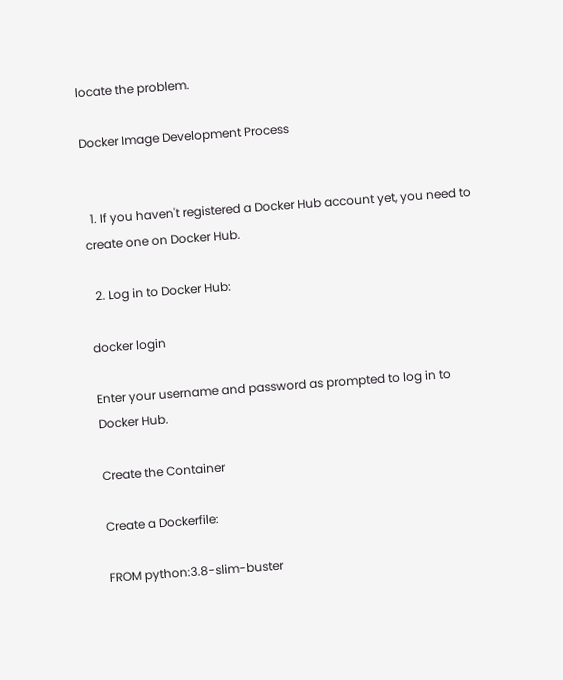locate the problem.

Docker Image Development Process


  1. If you haven't registered a Docker Hub account yet, you need to create one on Docker Hub.

  2. Log in to Docker Hub:

docker login

Enter your username and password as prompted to log in to Docker Hub.

Create the Container

Create a Dockerfile:

FROM python:3.8-slim-buster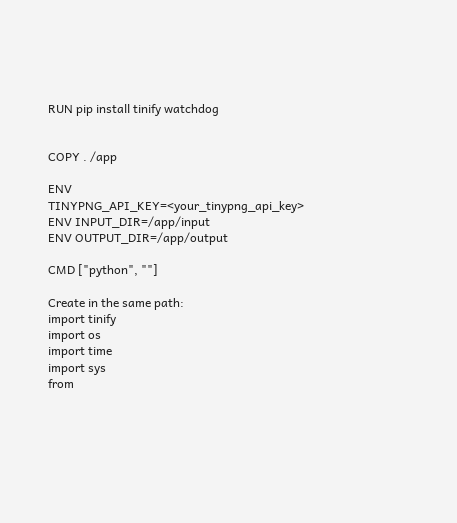RUN pip install tinify watchdog


COPY . /app

ENV TINYPNG_API_KEY=<your_tinypng_api_key>
ENV INPUT_DIR=/app/input
ENV OUTPUT_DIR=/app/output

CMD ["python", ""]

Create in the same path:
import tinify
import os
import time
import sys
from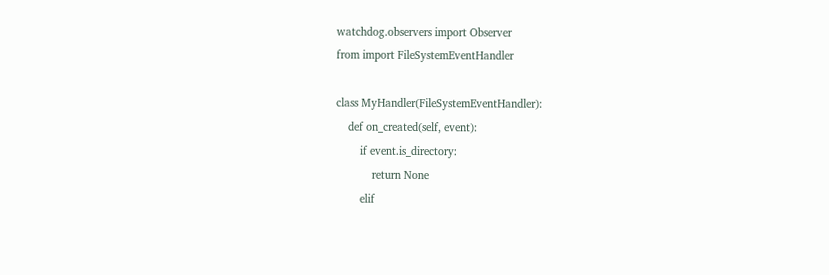watchdog.observers import Observer
from import FileSystemEventHandler

class MyHandler(FileSystemEventHandler):
    def on_created(self, event):
        if event.is_directory:
            return None
        elif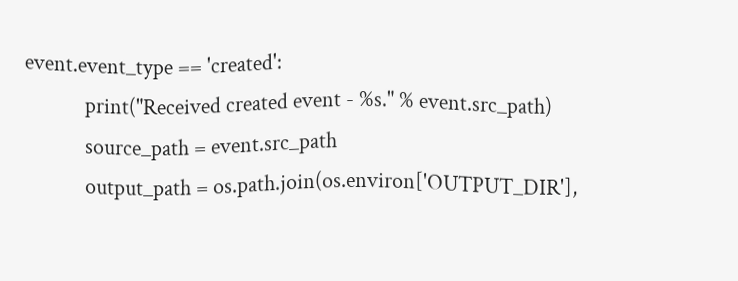event.event_type == 'created':
            print("Received created event - %s." % event.src_path)
            source_path = event.src_path
            output_path = os.path.join(os.environ['OUTPUT_DIR'],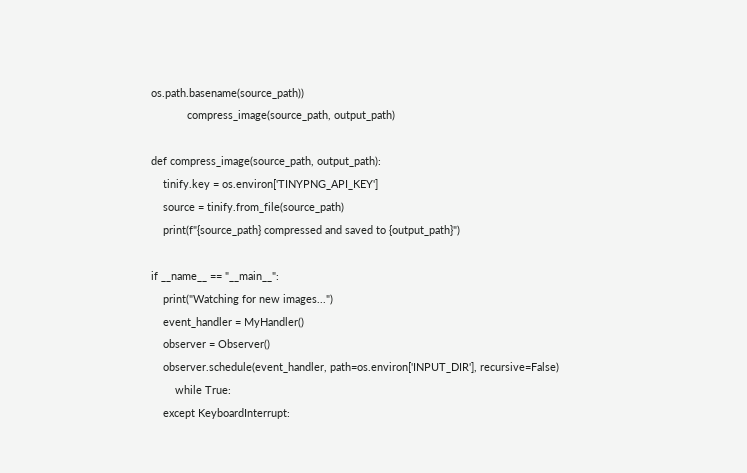os.path.basename(source_path))
            compress_image(source_path, output_path)

def compress_image(source_path, output_path):
    tinify.key = os.environ['TINYPNG_API_KEY']
    source = tinify.from_file(source_path)
    print(f"{source_path} compressed and saved to {output_path}")

if __name__ == "__main__":
    print("Watching for new images...")
    event_handler = MyHandler()
    observer = Observer()
    observer.schedule(event_handler, path=os.environ['INPUT_DIR'], recursive=False)
        while True:
    except KeyboardInterrupt: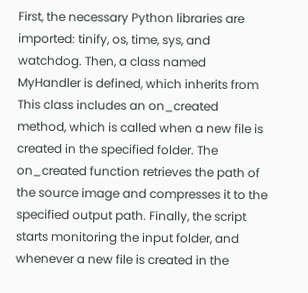First, the necessary Python libraries are imported: tinify, os, time, sys, and watchdog. Then, a class named MyHandler is defined, which inherits from This class includes an on_created method, which is called when a new file is created in the specified folder. The on_created function retrieves the path of the source image and compresses it to the specified output path. Finally, the script starts monitoring the input folder, and whenever a new file is created in the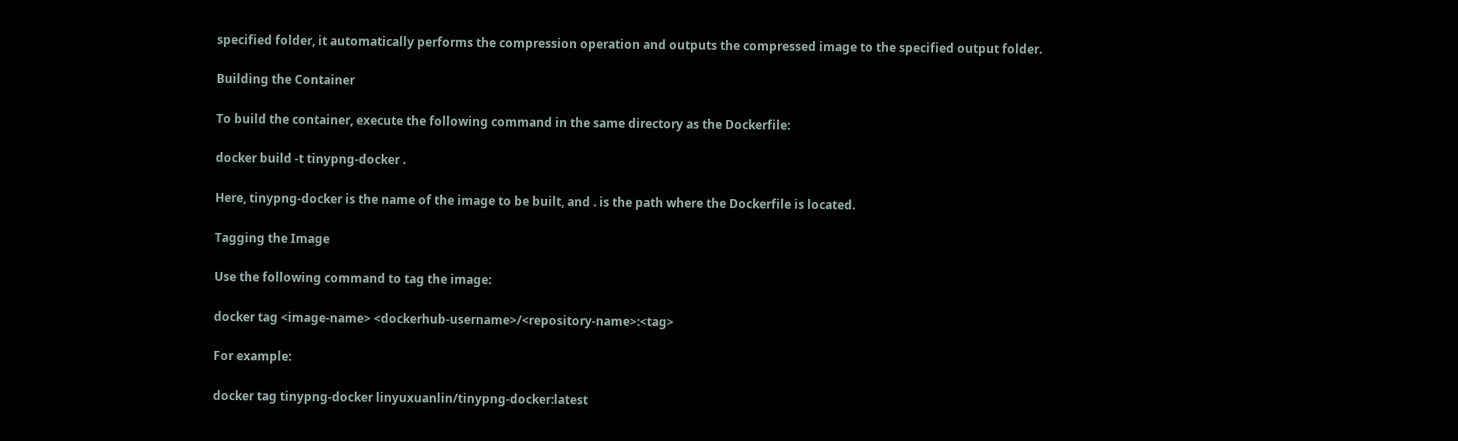specified folder, it automatically performs the compression operation and outputs the compressed image to the specified output folder.

Building the Container

To build the container, execute the following command in the same directory as the Dockerfile:

docker build -t tinypng-docker .

Here, tinypng-docker is the name of the image to be built, and . is the path where the Dockerfile is located.

Tagging the Image

Use the following command to tag the image:

docker tag <image-name> <dockerhub-username>/<repository-name>:<tag>

For example:

docker tag tinypng-docker linyuxuanlin/tinypng-docker:latest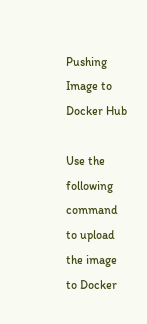Pushing Image to Docker Hub

Use the following command to upload the image to Docker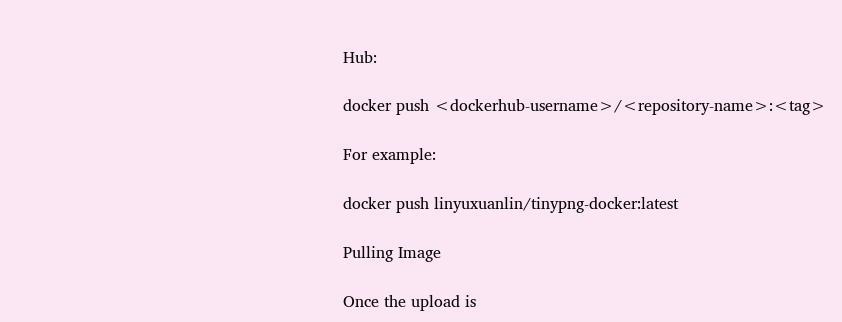Hub:

docker push <dockerhub-username>/<repository-name>:<tag>

For example:

docker push linyuxuanlin/tinypng-docker:latest

Pulling Image

Once the upload is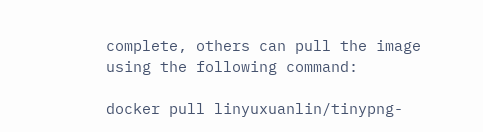complete, others can pull the image using the following command:

docker pull linyuxuanlin/tinypng-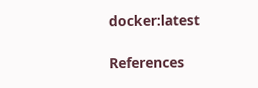docker:latest

References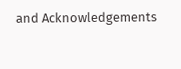and Acknowledgements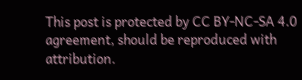This post is protected by CC BY-NC-SA 4.0 agreement, should be reproduced with attribution.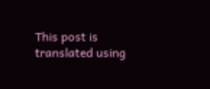This post is translated using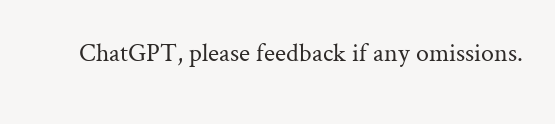ChatGPT, please feedback if any omissions.